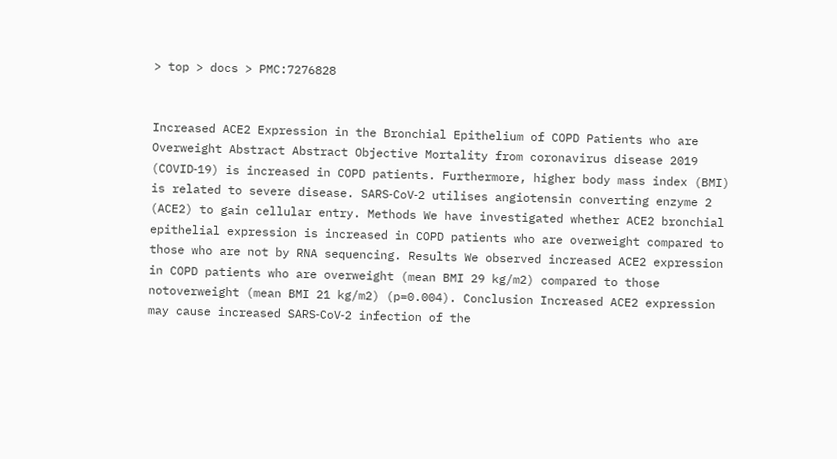> top > docs > PMC:7276828


Increased ACE2 Expression in the Bronchial Epithelium of COPD Patients who are Overweight Abstract Abstract Objective Mortality from coronavirus disease 2019 (COVID‐19) is increased in COPD patients. Furthermore, higher body mass index (BMI) is related to severe disease. SARS‐CoV‐2 utilises angiotensin converting enzyme 2 (ACE2) to gain cellular entry. Methods We have investigated whether ACE2 bronchial epithelial expression is increased in COPD patients who are overweight compared to those who are not by RNA sequencing. Results We observed increased ACE2 expression in COPD patients who are overweight (mean BMI 29 kg/m2) compared to those notoverweight (mean BMI 21 kg/m2) (p=0.004). Conclusion Increased ACE2 expression may cause increased SARS‐CoV‐2 infection of the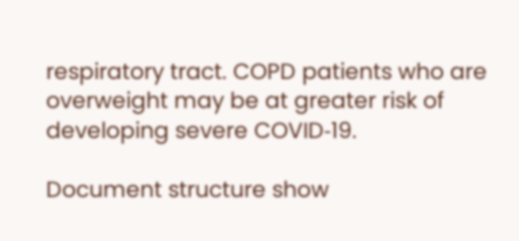respiratory tract. COPD patients who are overweight may be at greater risk of developing severe COVID‐19.

Document structure show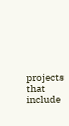projects that include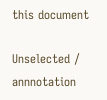this document

Unselected / annnotation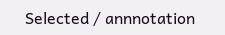Selected / annnotation